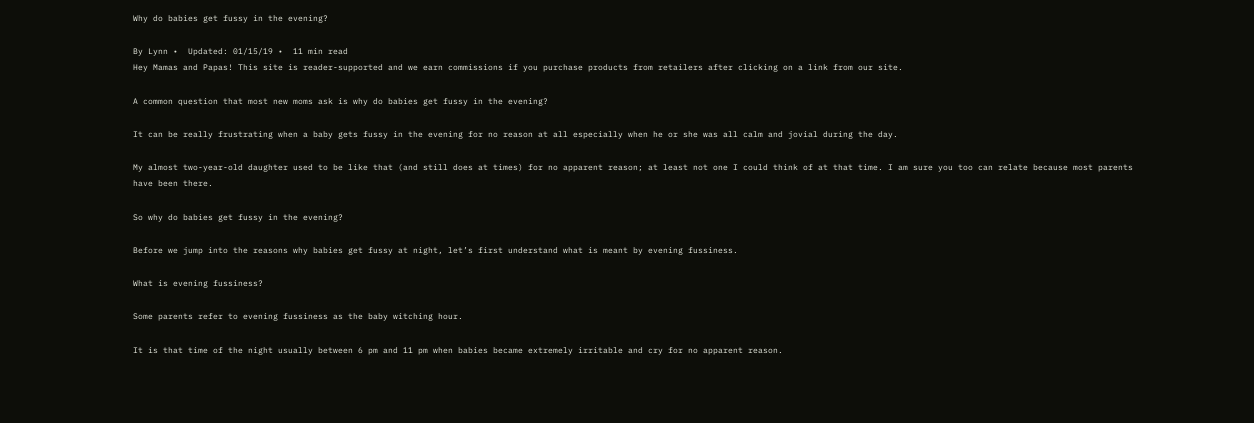Why do babies get fussy in the evening?

By Lynn •  Updated: 01/15/19 •  11 min read
Hey Mamas and Papas! This site is reader-supported and we earn commissions if you purchase products from retailers after clicking on a link from our site.

A common question that most new moms ask is why do babies get fussy in the evening?

It can be really frustrating when a baby gets fussy in the evening for no reason at all especially when he or she was all calm and jovial during the day.

My almost two-year-old daughter used to be like that (and still does at times) for no apparent reason; at least not one I could think of at that time. I am sure you too can relate because most parents have been there.

So why do babies get fussy in the evening?

Before we jump into the reasons why babies get fussy at night, let’s first understand what is meant by evening fussiness.

What is evening fussiness?

Some parents refer to evening fussiness as the baby witching hour.

It is that time of the night usually between 6 pm and 11 pm when babies became extremely irritable and cry for no apparent reason.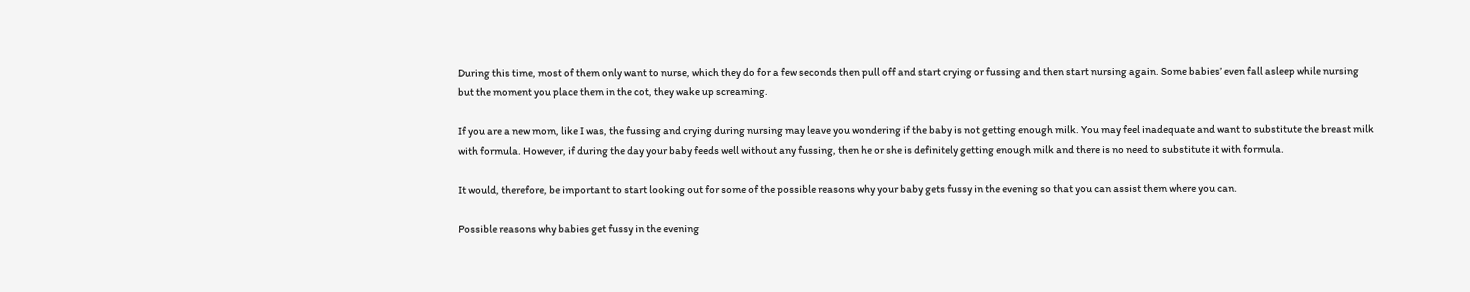During this time, most of them only want to nurse, which they do for a few seconds then pull off and start crying or fussing and then start nursing again. Some babies’ even fall asleep while nursing but the moment you place them in the cot, they wake up screaming.

If you are a new mom, like I was, the fussing and crying during nursing may leave you wondering if the baby is not getting enough milk. You may feel inadequate and want to substitute the breast milk with formula. However, if during the day your baby feeds well without any fussing, then he or she is definitely getting enough milk and there is no need to substitute it with formula.

It would, therefore, be important to start looking out for some of the possible reasons why your baby gets fussy in the evening so that you can assist them where you can.

Possible reasons why babies get fussy in the evening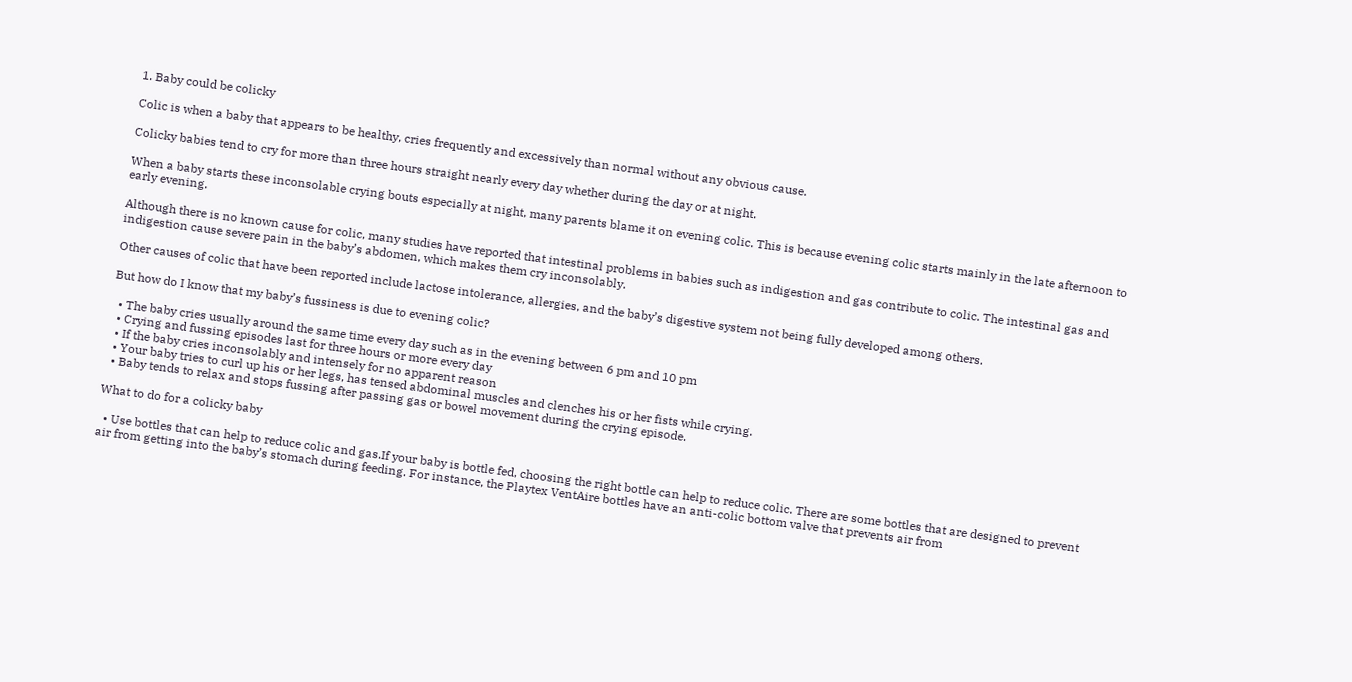1. Baby could be colicky

Colic is when a baby that appears to be healthy, cries frequently and excessively than normal without any obvious cause.

Colicky babies tend to cry for more than three hours straight nearly every day whether during the day or at night.

When a baby starts these inconsolable crying bouts especially at night, many parents blame it on evening colic. This is because evening colic starts mainly in the late afternoon to early evening.

Although there is no known cause for colic, many studies have reported that intestinal problems in babies such as indigestion and gas contribute to colic. The intestinal gas and indigestion cause severe pain in the baby’s abdomen, which makes them cry inconsolably.

Other causes of colic that have been reported include lactose intolerance, allergies, and the baby’s digestive system not being fully developed among others.

But how do I know that my baby’s fussiness is due to evening colic?

  • The baby cries usually around the same time every day such as in the evening between 6 pm and 10 pm
  • Crying and fussing episodes last for three hours or more every day
  • If the baby cries inconsolably and intensely for no apparent reason
  • Your baby tries to curl up his or her legs, has tensed abdominal muscles and clenches his or her fists while crying.
  • Baby tends to relax and stops fussing after passing gas or bowel movement during the crying episode.

What to do for a colicky baby

  • Use bottles that can help to reduce colic and gas.If your baby is bottle fed, choosing the right bottle can help to reduce colic. There are some bottles that are designed to prevent air from getting into the baby’s stomach during feeding. For instance, the Playtex VentAire bottles have an anti-colic bottom valve that prevents air from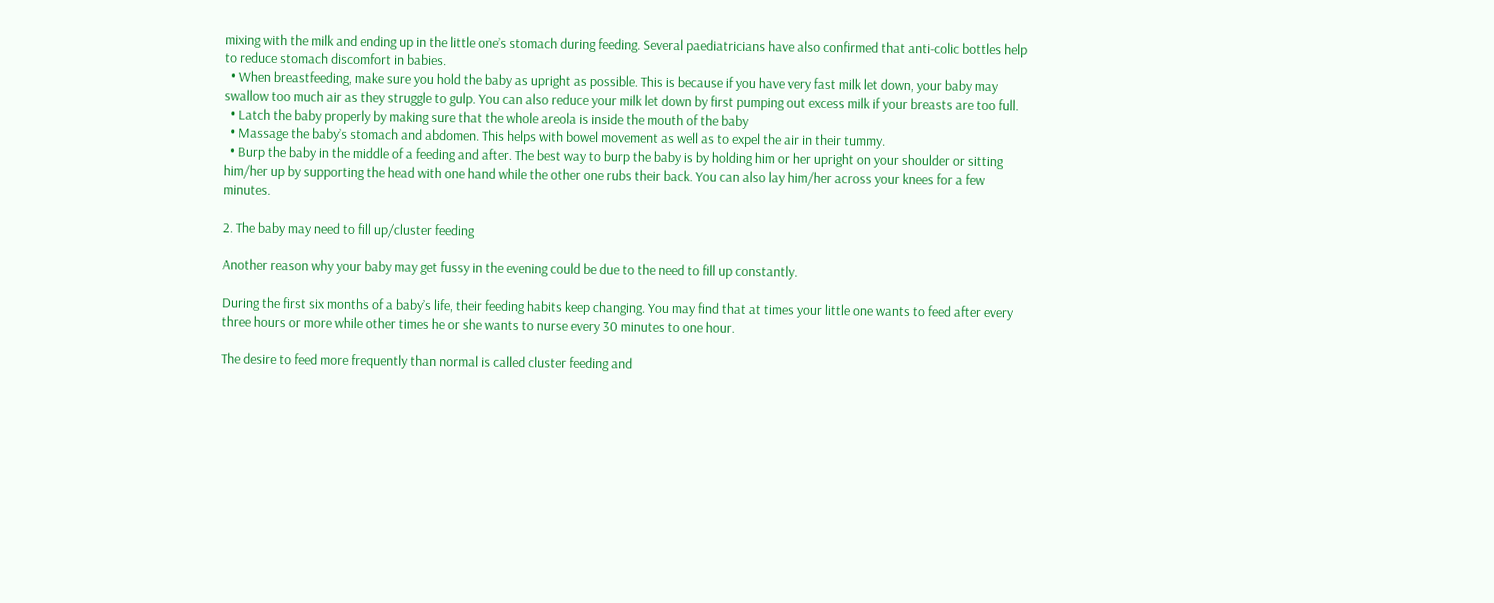mixing with the milk and ending up in the little one’s stomach during feeding. Several paediatricians have also confirmed that anti-colic bottles help to reduce stomach discomfort in babies.
  • When breastfeeding, make sure you hold the baby as upright as possible. This is because if you have very fast milk let down, your baby may swallow too much air as they struggle to gulp. You can also reduce your milk let down by first pumping out excess milk if your breasts are too full.
  • Latch the baby properly by making sure that the whole areola is inside the mouth of the baby
  • Massage the baby’s stomach and abdomen. This helps with bowel movement as well as to expel the air in their tummy.
  • Burp the baby in the middle of a feeding and after. The best way to burp the baby is by holding him or her upright on your shoulder or sitting him/her up by supporting the head with one hand while the other one rubs their back. You can also lay him/her across your knees for a few minutes.

2. The baby may need to fill up/cluster feeding

Another reason why your baby may get fussy in the evening could be due to the need to fill up constantly.

During the first six months of a baby’s life, their feeding habits keep changing. You may find that at times your little one wants to feed after every three hours or more while other times he or she wants to nurse every 30 minutes to one hour.

The desire to feed more frequently than normal is called cluster feeding and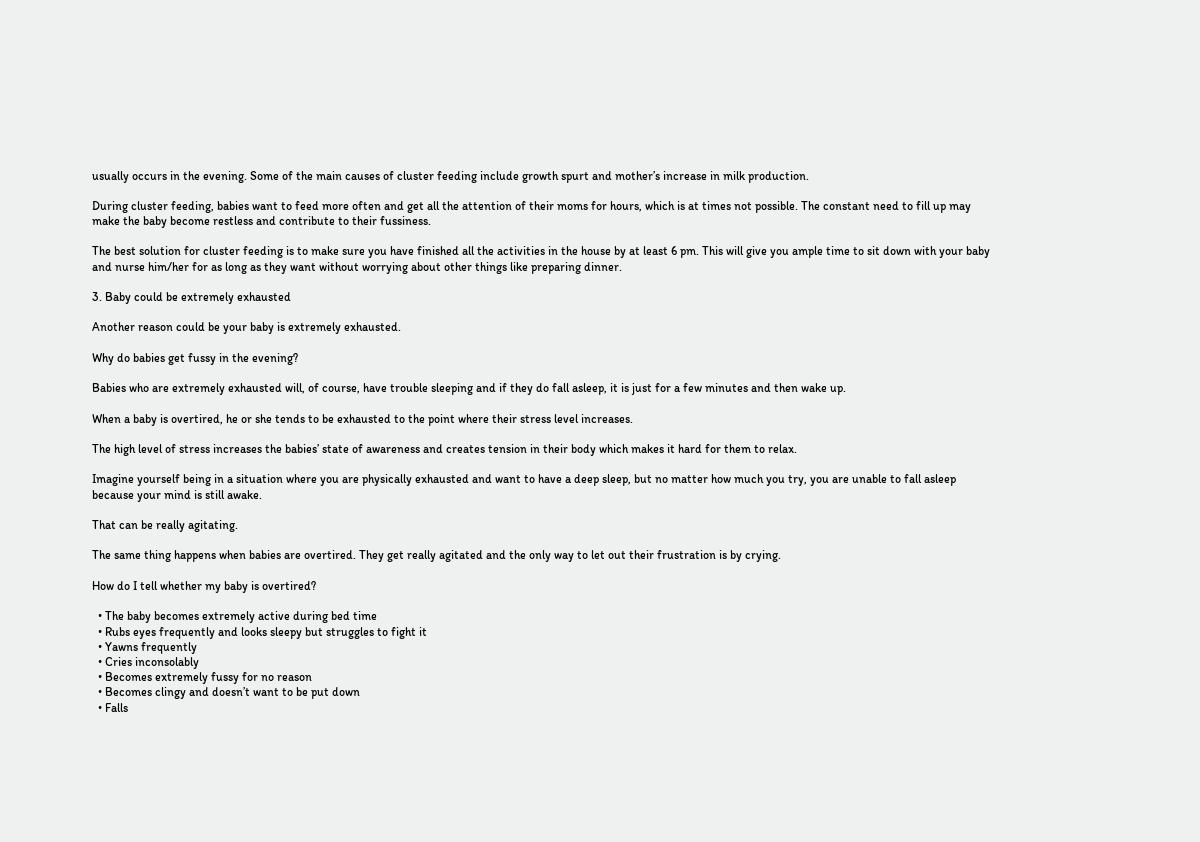usually occurs in the evening. Some of the main causes of cluster feeding include growth spurt and mother’s increase in milk production.

During cluster feeding, babies want to feed more often and get all the attention of their moms for hours, which is at times not possible. The constant need to fill up may make the baby become restless and contribute to their fussiness.

The best solution for cluster feeding is to make sure you have finished all the activities in the house by at least 6 pm. This will give you ample time to sit down with your baby and nurse him/her for as long as they want without worrying about other things like preparing dinner.

3. Baby could be extremely exhausted

Another reason could be your baby is extremely exhausted.

Why do babies get fussy in the evening?

Babies who are extremely exhausted will, of course, have trouble sleeping and if they do fall asleep, it is just for a few minutes and then wake up.

When a baby is overtired, he or she tends to be exhausted to the point where their stress level increases.

The high level of stress increases the babies’ state of awareness and creates tension in their body which makes it hard for them to relax.

Imagine yourself being in a situation where you are physically exhausted and want to have a deep sleep, but no matter how much you try, you are unable to fall asleep because your mind is still awake.

That can be really agitating.

The same thing happens when babies are overtired. They get really agitated and the only way to let out their frustration is by crying.

How do I tell whether my baby is overtired?

  • The baby becomes extremely active during bed time
  • Rubs eyes frequently and looks sleepy but struggles to fight it
  • Yawns frequently
  • Cries inconsolably
  • Becomes extremely fussy for no reason
  • Becomes clingy and doesn’t want to be put down
  • Falls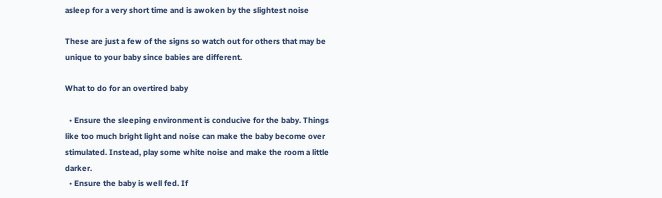asleep for a very short time and is awoken by the slightest noise

These are just a few of the signs so watch out for others that may be unique to your baby since babies are different.

What to do for an overtired baby

  • Ensure the sleeping environment is conducive for the baby. Things like too much bright light and noise can make the baby become over stimulated. Instead, play some white noise and make the room a little darker.
  • Ensure the baby is well fed. If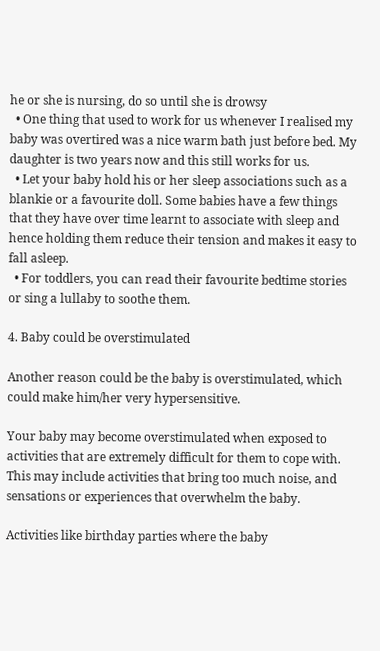he or she is nursing, do so until she is drowsy
  • One thing that used to work for us whenever I realised my baby was overtired was a nice warm bath just before bed. My daughter is two years now and this still works for us.
  • Let your baby hold his or her sleep associations such as a blankie or a favourite doll. Some babies have a few things that they have over time learnt to associate with sleep and hence holding them reduce their tension and makes it easy to fall asleep.
  • For toddlers, you can read their favourite bedtime stories or sing a lullaby to soothe them.

4. Baby could be overstimulated

Another reason could be the baby is overstimulated, which could make him/her very hypersensitive.

Your baby may become overstimulated when exposed to activities that are extremely difficult for them to cope with. This may include activities that bring too much noise, and sensations or experiences that overwhelm the baby.

Activities like birthday parties where the baby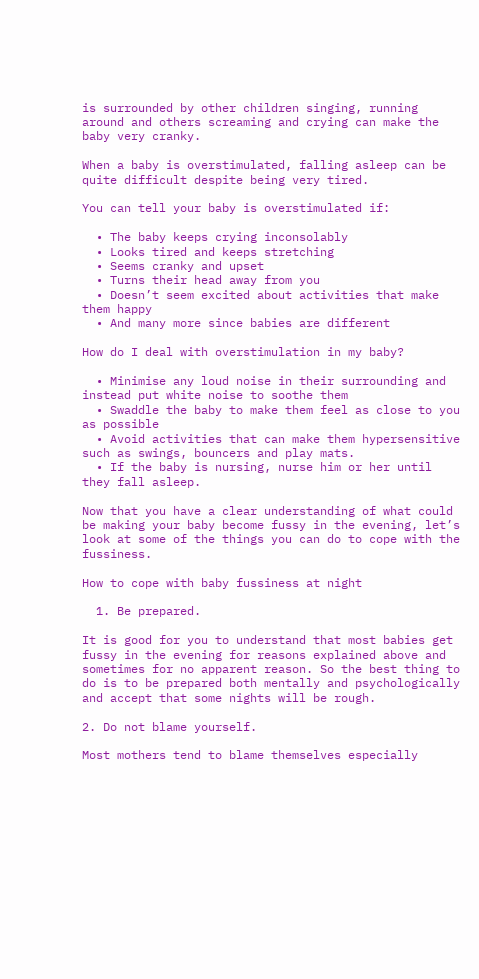is surrounded by other children singing, running around and others screaming and crying can make the baby very cranky.

When a baby is overstimulated, falling asleep can be quite difficult despite being very tired.

You can tell your baby is overstimulated if:

  • The baby keeps crying inconsolably
  • Looks tired and keeps stretching
  • Seems cranky and upset
  • Turns their head away from you
  • Doesn’t seem excited about activities that make them happy
  • And many more since babies are different

How do I deal with overstimulation in my baby?

  • Minimise any loud noise in their surrounding and instead put white noise to soothe them
  • Swaddle the baby to make them feel as close to you as possible
  • Avoid activities that can make them hypersensitive such as swings, bouncers and play mats.
  • If the baby is nursing, nurse him or her until they fall asleep.

Now that you have a clear understanding of what could be making your baby become fussy in the evening, let’s look at some of the things you can do to cope with the fussiness.

How to cope with baby fussiness at night

  1. Be prepared.

It is good for you to understand that most babies get fussy in the evening for reasons explained above and sometimes for no apparent reason. So the best thing to do is to be prepared both mentally and psychologically and accept that some nights will be rough.

2. Do not blame yourself.

Most mothers tend to blame themselves especially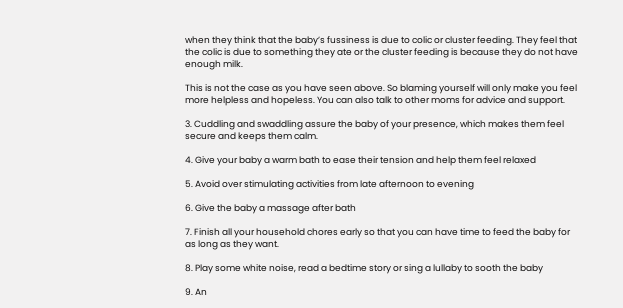when they think that the baby’s fussiness is due to colic or cluster feeding. They feel that the colic is due to something they ate or the cluster feeding is because they do not have enough milk.

This is not the case as you have seen above. So blaming yourself will only make you feel more helpless and hopeless. You can also talk to other moms for advice and support.

3. Cuddling and swaddling assure the baby of your presence, which makes them feel secure and keeps them calm.

4. Give your baby a warm bath to ease their tension and help them feel relaxed

5. Avoid over stimulating activities from late afternoon to evening

6. Give the baby a massage after bath

7. Finish all your household chores early so that you can have time to feed the baby for as long as they want.

8. Play some white noise, read a bedtime story or sing a lullaby to sooth the baby

9. An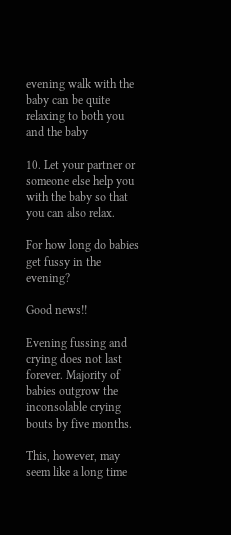evening walk with the baby can be quite relaxing to both you and the baby

10. Let your partner or someone else help you with the baby so that you can also relax.

For how long do babies get fussy in the evening?

Good news!!

Evening fussing and crying does not last forever. Majority of babies outgrow the inconsolable crying bouts by five months.

This, however, may seem like a long time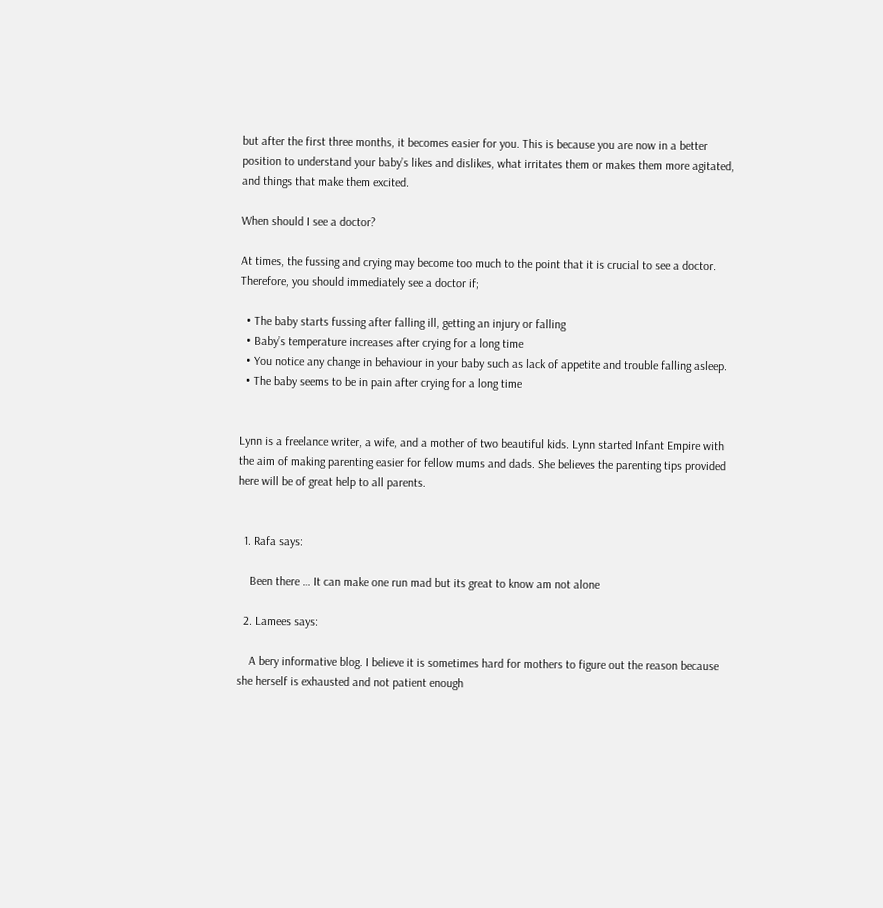but after the first three months, it becomes easier for you. This is because you are now in a better position to understand your baby’s likes and dislikes, what irritates them or makes them more agitated, and things that make them excited.

When should I see a doctor?

At times, the fussing and crying may become too much to the point that it is crucial to see a doctor. Therefore, you should immediately see a doctor if;

  • The baby starts fussing after falling ill, getting an injury or falling
  • Baby’s temperature increases after crying for a long time
  • You notice any change in behaviour in your baby such as lack of appetite and trouble falling asleep.
  • The baby seems to be in pain after crying for a long time


Lynn is a freelance writer, a wife, and a mother of two beautiful kids. Lynn started Infant Empire with the aim of making parenting easier for fellow mums and dads. She believes the parenting tips provided here will be of great help to all parents.


  1. Rafa says:

    Been there … It can make one run mad but its great to know am not alone

  2. Lamees says:

    A bery informative blog. I believe it is sometimes hard for mothers to figure out the reason because she herself is exhausted and not patient enough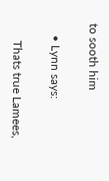to sooth him

    • Lynn says:

      Thats true Lamees,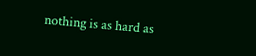nothing is as hard as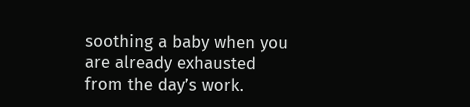soothing a baby when you are already exhausted from the day’s work.